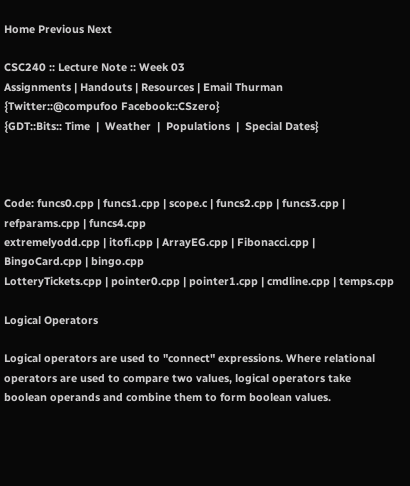Home Previous Next

CSC240 :: Lecture Note :: Week 03
Assignments | Handouts | Resources | Email Thurman {Twitter::@compufoo Facebook::CSzero}
{GDT::Bits:: Time  |  Weather  |  Populations  |  Special Dates}



Code: funcs0.cpp | funcs1.cpp | scope.c | funcs2.cpp | funcs3.cpp | refparams.cpp | funcs4.cpp
extremelyodd.cpp | itofi.cpp | ArrayEG.cpp | Fibonacci.cpp | BingoCard.cpp | bingo.cpp
LotteryTickets.cpp | pointer0.cpp | pointer1.cpp | cmdline.cpp | temps.cpp

Logical Operators

Logical operators are used to "connect" expressions. Where relational operators are used to compare two values, logical operators take boolean operands and combine them to form boolean values.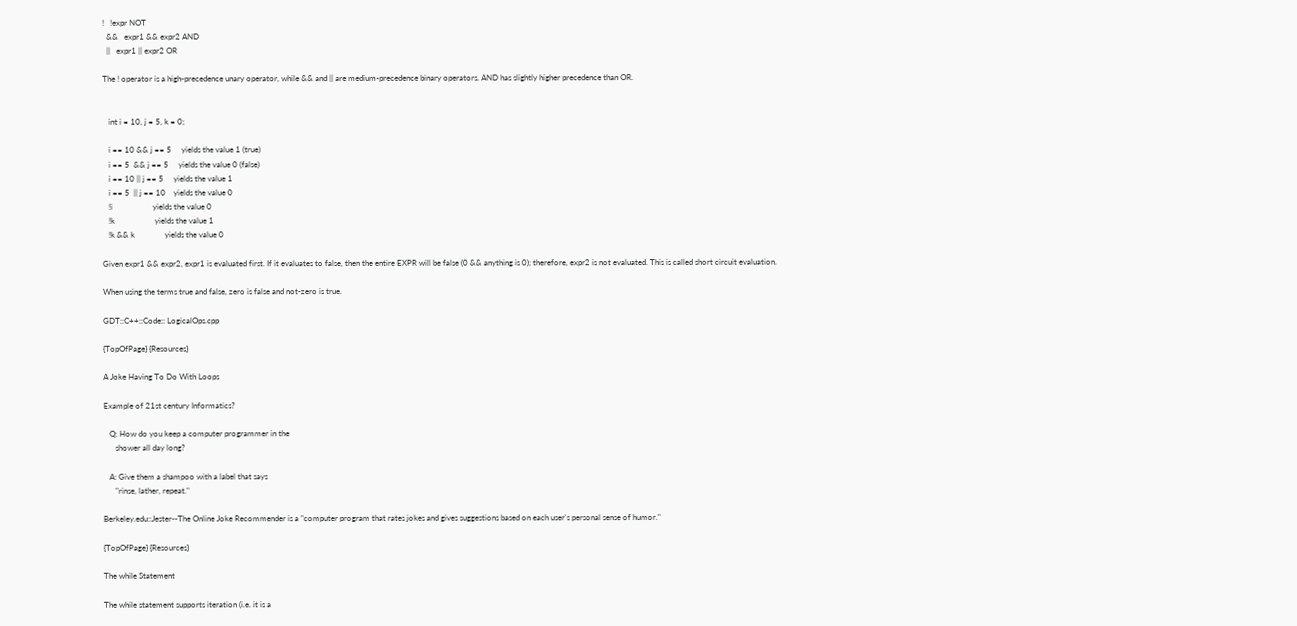!   !expr NOT
  &&   expr1 && expr2 AND
  ||   expr1 || expr2 OR

The ! operator is a high-precedence unary operator, while && and || are medium-precedence binary operators. AND has slightly higher precedence than OR.


   int i = 10, j = 5, k = 0;

   i == 10 && j == 5     yields the value 1 (true)
   i == 5  && j == 5     yields the value 0 (false)
   i == 10 || j == 5     yields the value 1
   i == 5  || j == 10    yields the value 0
   !i                    yields the value 0
   !k                    yields the value 1
   !k && k               yields the value 0

Given expr1 && expr2, expr1 is evaluated first. If it evaluates to false, then the entire EXPR will be false (0 && anything is 0); therefore, expr2 is not evaluated. This is called short circuit evaluation.

When using the terms true and false, zero is false and not-zero is true.

GDT::C++::Code:: LogicalOps.cpp

{TopOfPage} {Resources}

A Joke Having To Do With Loops

Example of 21st century Informatics?

   Q: How do you keep a computer programmer in the
      shower all day long?

   A: Give them a shampoo with a label that says
      "rinse, lather, repeat."

Berkeley.edu::Jester--The Online Joke Recommender is a "computer program that rates jokes and gives suggestions based on each user's personal sense of humor."

{TopOfPage} {Resources}

The while Statement

The while statement supports iteration (i.e. it is a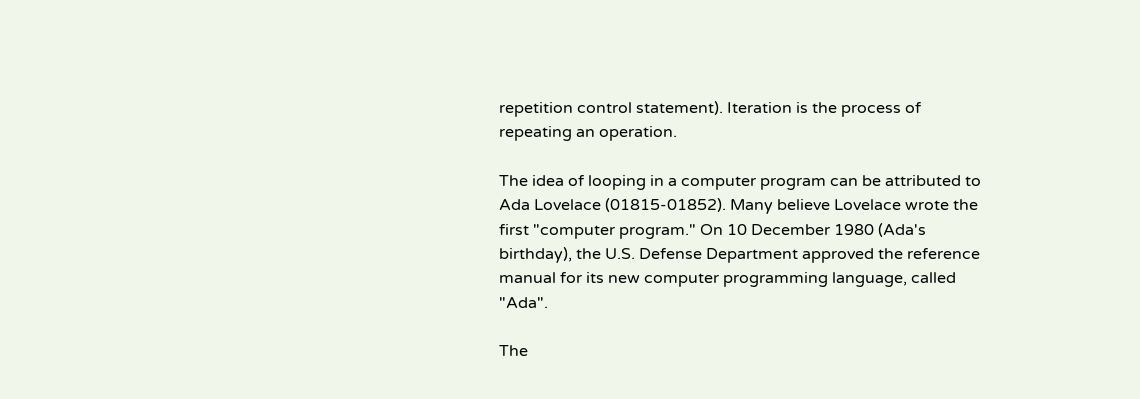repetition control statement). Iteration is the process of repeating an operation.

The idea of looping in a computer program can be attributed to Ada Lovelace (01815-01852). Many believe Lovelace wrote the first "computer program." On 10 December 1980 (Ada's birthday), the U.S. Defense Department approved the reference manual for its new computer programming language, called "Ada".

The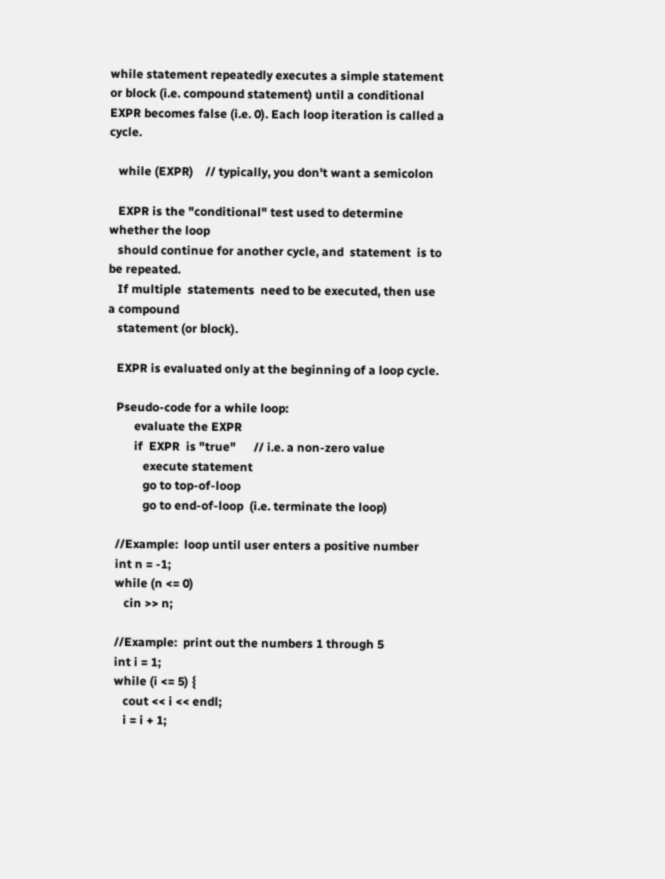while statement repeatedly executes a simple statement or block (i.e. compound statement) until a conditional EXPR becomes false (i.e. 0). Each loop iteration is called a cycle.

   while (EXPR)    // typically, you don't want a semicolon

   EXPR is the "conditional" test used to determine whether the loop
   should continue for another cycle, and  statement  is to be repeated.
   If multiple  statements  need to be executed, then use a compound
   statement (or block).

   EXPR is evaluated only at the beginning of a loop cycle.

   Pseudo-code for a while loop:
         evaluate the EXPR
         if  EXPR  is "true"      // i.e. a non-zero value
            execute statement
            go to top-of-loop
            go to end-of-loop  (i.e. terminate the loop)

   //Example:  loop until user enters a positive number
   int n = -1;
   while (n <= 0)
      cin >> n;

   //Example:  print out the numbers 1 through 5
   int i = 1;
   while (i <= 5) {
      cout << i << endl;
      i = i + 1;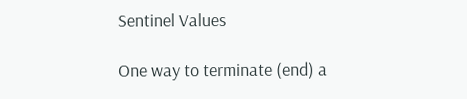Sentinel Values

One way to terminate (end) a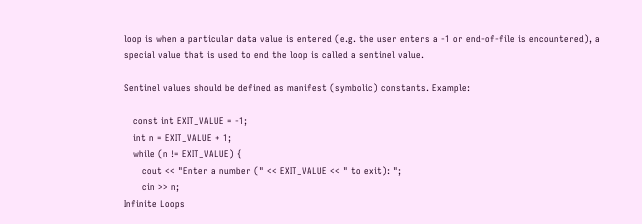loop is when a particular data value is entered (e.g. the user enters a -1 or end-of-file is encountered), a special value that is used to end the loop is called a sentinel value.

Sentinel values should be defined as manifest (symbolic) constants. Example:

   const int EXIT_VALUE = -1;
   int n = EXIT_VALUE + 1;
   while (n != EXIT_VALUE) {
      cout << "Enter a number (" << EXIT_VALUE << " to exit): ";
      cin >> n;
Infinite Loops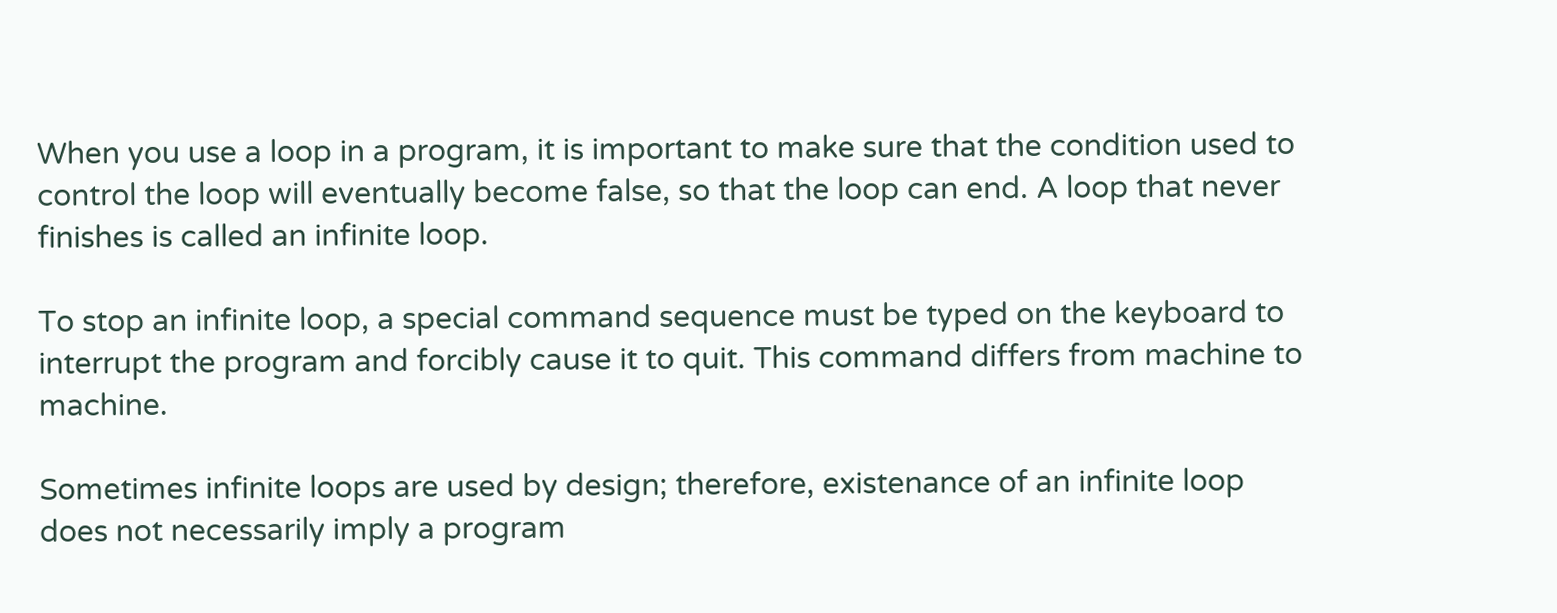When you use a loop in a program, it is important to make sure that the condition used to control the loop will eventually become false, so that the loop can end. A loop that never finishes is called an infinite loop.

To stop an infinite loop, a special command sequence must be typed on the keyboard to interrupt the program and forcibly cause it to quit. This command differs from machine to machine.

Sometimes infinite loops are used by design; therefore, existenance of an infinite loop does not necessarily imply a program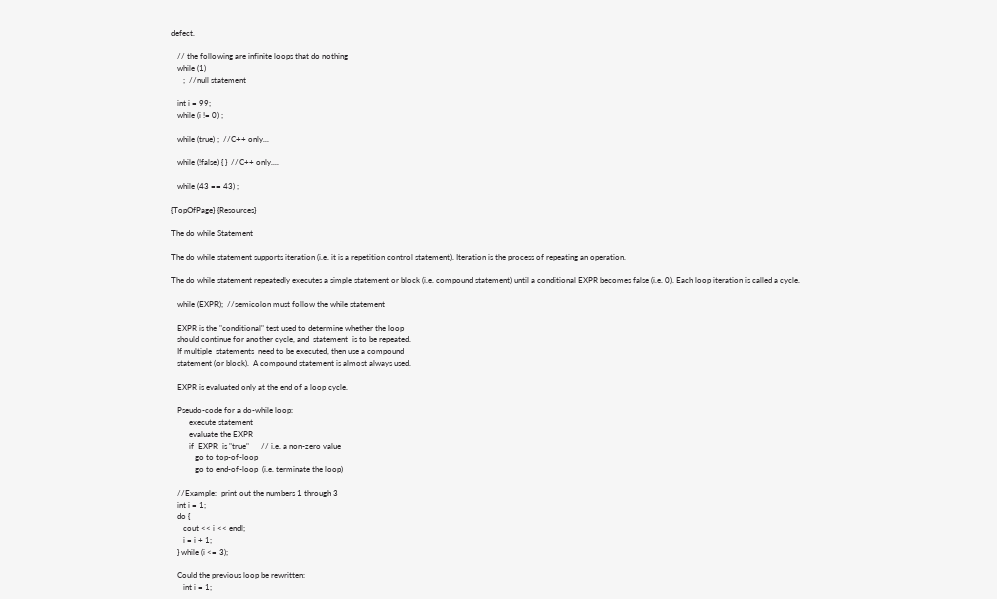defect.

   // the following are infinite loops that do nothing
   while (1)
      ;  //null statement

   int i = 99;
   while (i != 0) ;

   while (true) ;  //C++ only...

   while (!false) { }  //C++ only....

   while (43 == 43) ;

{TopOfPage} {Resources}

The do while Statement

The do while statement supports iteration (i.e. it is a repetition control statement). Iteration is the process of repeating an operation.

The do while statement repeatedly executes a simple statement or block (i.e. compound statement) until a conditional EXPR becomes false (i.e. 0). Each loop iteration is called a cycle.

   while (EXPR);  //semicolon must follow the while statement

   EXPR is the "conditional" test used to determine whether the loop
   should continue for another cycle, and  statement  is to be repeated.
   If multiple  statements  need to be executed, then use a compound
   statement (or block).  A compound statement is almost always used.

   EXPR is evaluated only at the end of a loop cycle.

   Pseudo-code for a do-while loop:
         execute statement
         evaluate the EXPR
         if  EXPR  is "true"      // i.e. a non-zero value
            go to top-of-loop
            go to end-of-loop  (i.e. terminate the loop)

   //Example:  print out the numbers 1 through 3
   int i = 1;
   do {
      cout << i << endl;
      i = i + 1;
   } while (i <= 3);

   Could the previous loop be rewritten:
      int i = 1;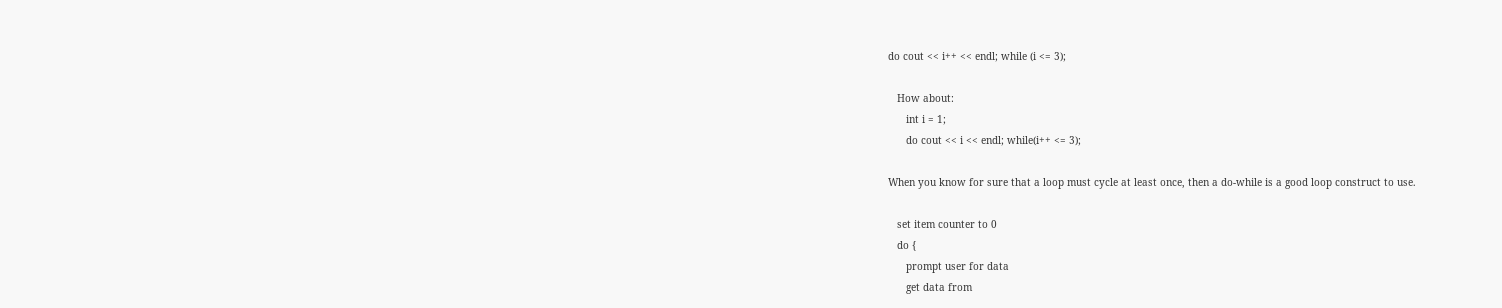do cout << i++ << endl; while (i <= 3);

   How about:
      int i = 1;
      do cout << i << endl; while(i++ <= 3);

When you know for sure that a loop must cycle at least once, then a do-while is a good loop construct to use.

   set item counter to 0
   do {
      prompt user for data
      get data from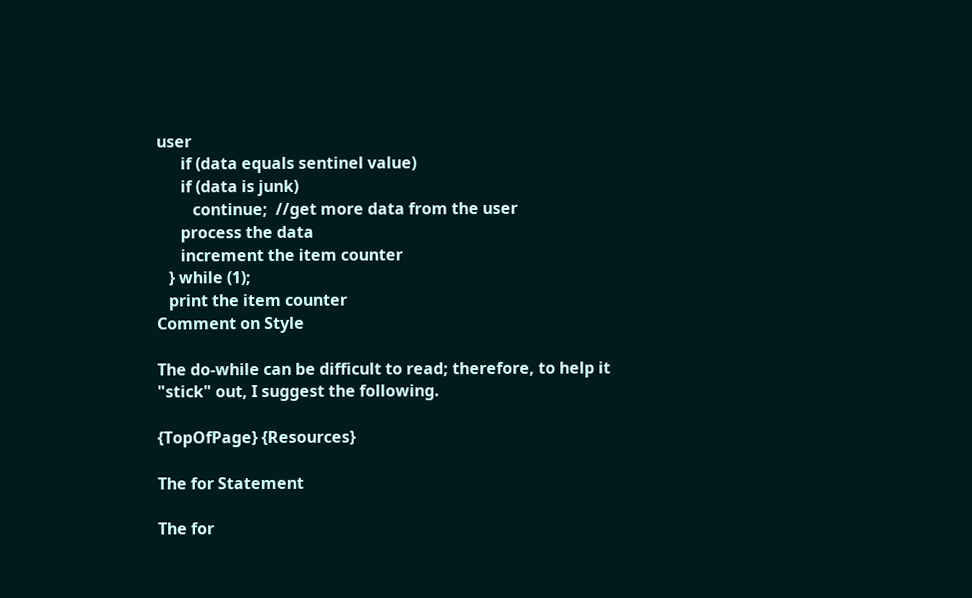user
      if (data equals sentinel value)
      if (data is junk)
         continue;  //get more data from the user
      process the data
      increment the item counter
   } while (1);
   print the item counter
Comment on Style

The do-while can be difficult to read; therefore, to help it "stick" out, I suggest the following.

{TopOfPage} {Resources}

The for Statement

The for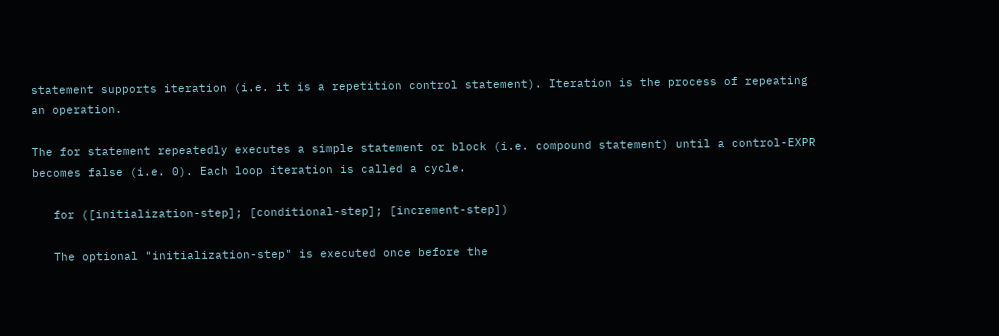statement supports iteration (i.e. it is a repetition control statement). Iteration is the process of repeating an operation.

The for statement repeatedly executes a simple statement or block (i.e. compound statement) until a control-EXPR becomes false (i.e. 0). Each loop iteration is called a cycle.

   for ([initialization-step]; [conditional-step]; [increment-step])

   The optional "initialization-step" is executed once before the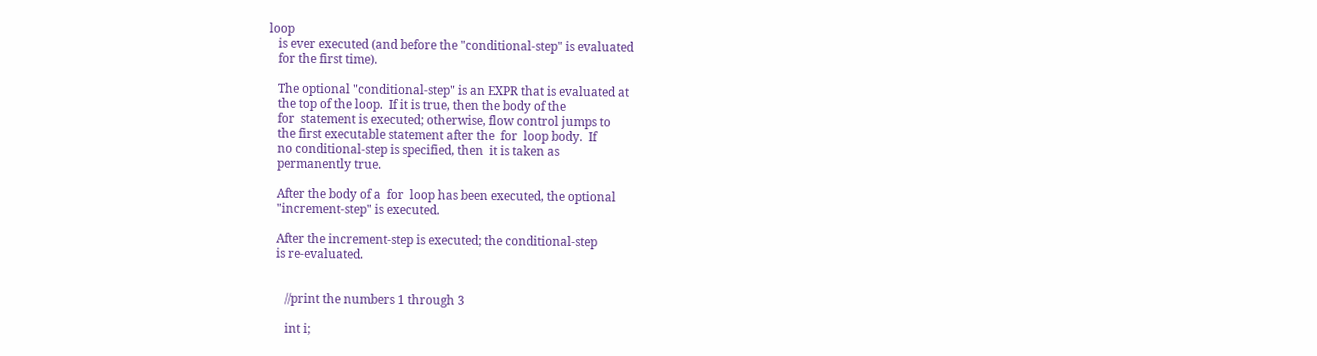loop
   is ever executed (and before the "conditional-step" is evaluated
   for the first time).

   The optional "conditional-step" is an EXPR that is evaluated at
   the top of the loop.  If it is true, then the body of the
   for  statement is executed; otherwise, flow control jumps to
   the first executable statement after the  for  loop body.  If
   no conditional-step is specified, then  it is taken as
   permanently true.

   After the body of a  for  loop has been executed, the optional
   "increment-step" is executed.

   After the increment-step is executed; the conditional-step
   is re-evaluated.


      //print the numbers 1 through 3

      int i;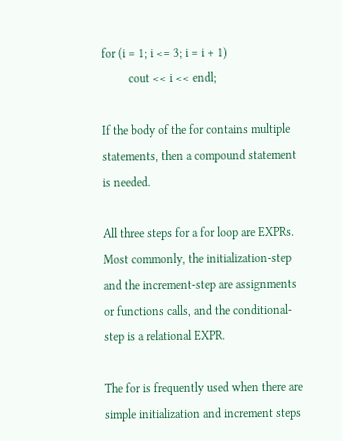for (i = 1; i <= 3; i = i + 1)
         cout << i << endl;

If the body of the for contains multiple statements, then a compound statement is needed.

All three steps for a for loop are EXPRs. Most commonly, the initialization-step and the increment-step are assignments or functions calls, and the conditional-step is a relational EXPR.

The for is frequently used when there are simple initialization and increment steps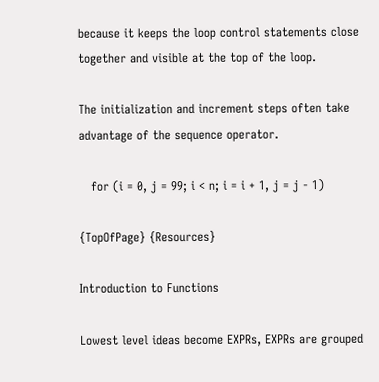because it keeps the loop control statements close together and visible at the top of the loop.

The initialization and increment steps often take advantage of the sequence operator.

   for (i = 0, j = 99; i < n; i = i + 1, j = j - 1)

{TopOfPage} {Resources}

Introduction to Functions

Lowest level ideas become EXPRs, EXPRs are grouped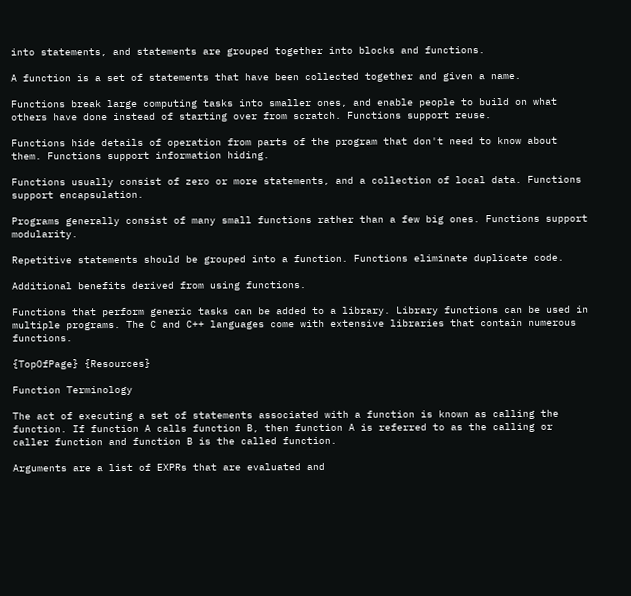into statements, and statements are grouped together into blocks and functions.

A function is a set of statements that have been collected together and given a name.

Functions break large computing tasks into smaller ones, and enable people to build on what others have done instead of starting over from scratch. Functions support reuse.

Functions hide details of operation from parts of the program that don't need to know about them. Functions support information hiding.

Functions usually consist of zero or more statements, and a collection of local data. Functions support encapsulation.

Programs generally consist of many small functions rather than a few big ones. Functions support modularity.

Repetitive statements should be grouped into a function. Functions eliminate duplicate code.

Additional benefits derived from using functions.

Functions that perform generic tasks can be added to a library. Library functions can be used in multiple programs. The C and C++ languages come with extensive libraries that contain numerous functions.

{TopOfPage} {Resources}

Function Terminology

The act of executing a set of statements associated with a function is known as calling the function. If function A calls function B, then function A is referred to as the calling or caller function and function B is the called function.

Arguments are a list of EXPRs that are evaluated and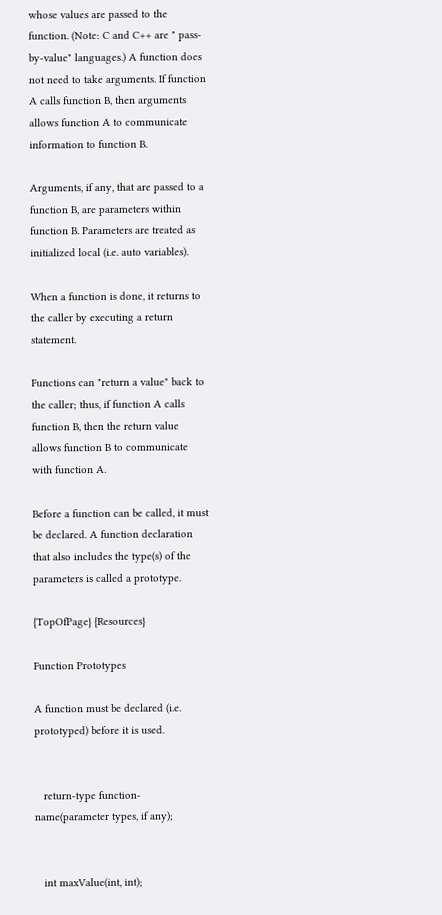whose values are passed to the function. (Note: C and C++ are " pass-by-value" languages.) A function does not need to take arguments. If function A calls function B, then arguments allows function A to communicate information to function B.

Arguments, if any, that are passed to a function B, are parameters within function B. Parameters are treated as initialized local (i.e. auto variables).

When a function is done, it returns to the caller by executing a return statement.

Functions can "return a value" back to the caller; thus, if function A calls function B, then the return value allows function B to communicate with function A.

Before a function can be called, it must be declared. A function declaration that also includes the type(s) of the parameters is called a prototype.

{TopOfPage} {Resources}

Function Prototypes

A function must be declared (i.e. prototyped) before it is used.


   return-type function-name(parameter types, if any);


   int maxValue(int, int);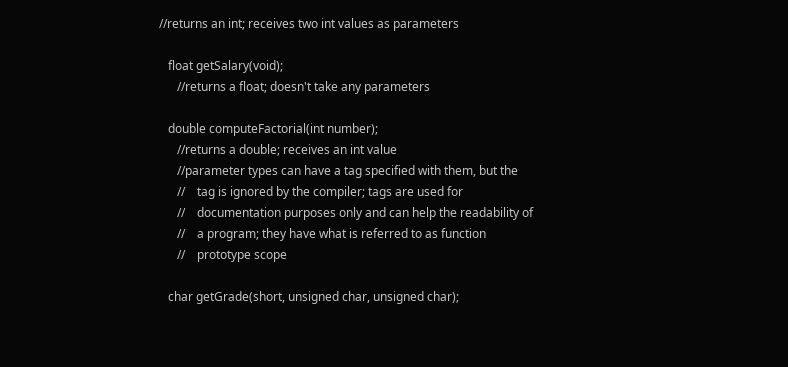//returns an int; receives two int values as parameters

   float getSalary(void);
      //returns a float; doesn't take any parameters

   double computeFactorial(int number);
      //returns a double; receives an int value
      //parameter types can have a tag specified with them, but the
      //    tag is ignored by the compiler; tags are used for
      //    documentation purposes only and can help the readability of
      //    a program; they have what is referred to as function
      //    prototype scope

   char getGrade(short, unsigned char, unsigned char);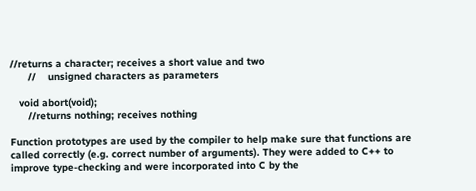//returns a character; receives a short value and two
      //    unsigned characters as parameters

   void abort(void);
      //returns nothing; receives nothing

Function prototypes are used by the compiler to help make sure that functions are called correctly (e.g. correct number of arguments). They were added to C++ to improve type-checking and were incorporated into C by the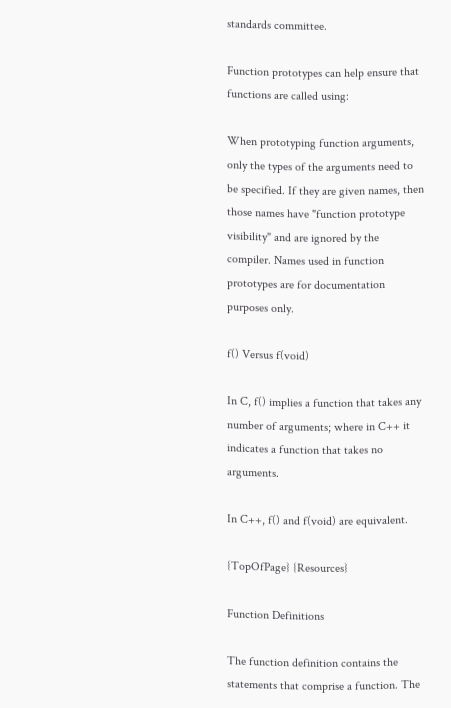standards committee.

Function prototypes can help ensure that functions are called using:

When prototyping function arguments, only the types of the arguments need to be specified. If they are given names, then those names have "function prototype visibility" and are ignored by the compiler. Names used in function prototypes are for documentation purposes only.

f() Versus f(void)

In C, f() implies a function that takes any number of arguments; where in C++ it indicates a function that takes no arguments.

In C++, f() and f(void) are equivalent.

{TopOfPage} {Resources}

Function Definitions

The function definition contains the statements that comprise a function. The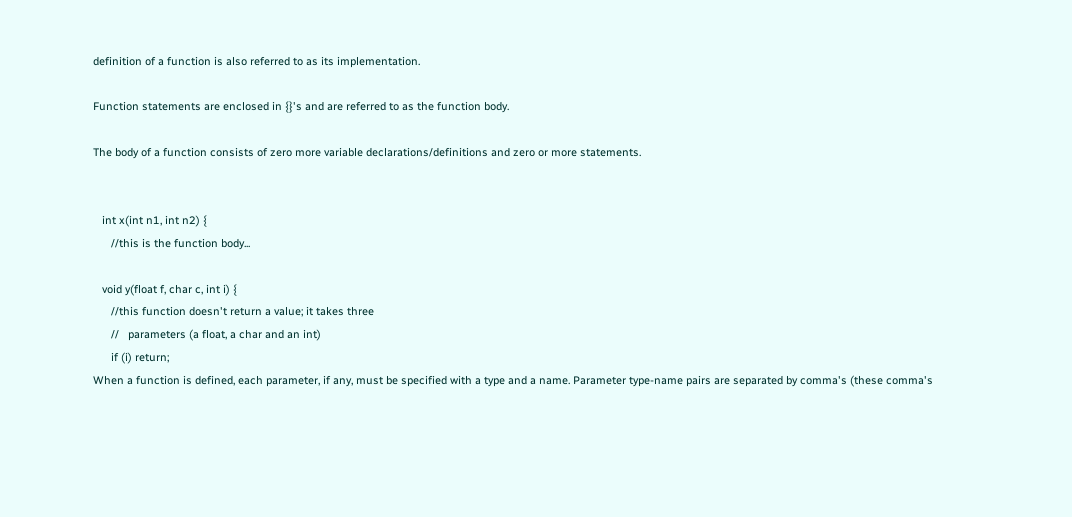definition of a function is also referred to as its implementation.

Function statements are enclosed in {}'s and are referred to as the function body.

The body of a function consists of zero more variable declarations/definitions and zero or more statements.


   int x(int n1, int n2) {
      //this is the function body...

   void y(float f, char c, int i) {
      //this function doesn't return a value; it takes three
      //   parameters (a float, a char and an int)
      if (i) return;
When a function is defined, each parameter, if any, must be specified with a type and a name. Parameter type-name pairs are separated by comma's (these comma's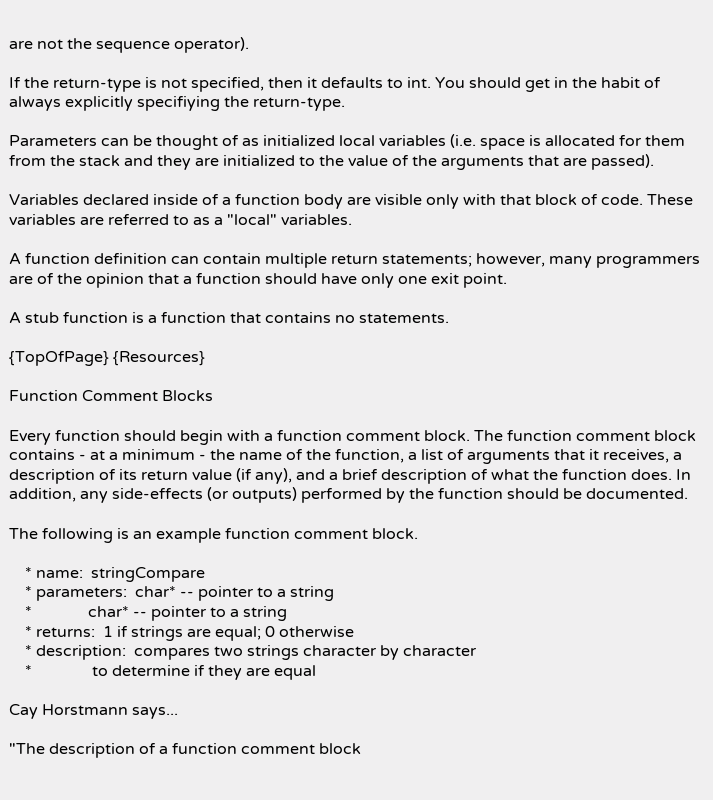are not the sequence operator).

If the return-type is not specified, then it defaults to int. You should get in the habit of always explicitly specifiying the return-type.

Parameters can be thought of as initialized local variables (i.e. space is allocated for them from the stack and they are initialized to the value of the arguments that are passed).

Variables declared inside of a function body are visible only with that block of code. These variables are referred to as a "local" variables.

A function definition can contain multiple return statements; however, many programmers are of the opinion that a function should have only one exit point.

A stub function is a function that contains no statements.

{TopOfPage} {Resources}

Function Comment Blocks

Every function should begin with a function comment block. The function comment block contains - at a minimum - the name of the function, a list of arguments that it receives, a description of its return value (if any), and a brief description of what the function does. In addition, any side-effects (or outputs) performed by the function should be documented.

The following is an example function comment block.

    * name:  stringCompare
    * parameters:  char* -- pointer to a string
    *              char* -- pointer to a string
    * returns:  1 if strings are equal; 0 otherwise
    * description:  compares two strings character by character
    *               to determine if they are equal

Cay Horstmann says...

"The description of a function comment block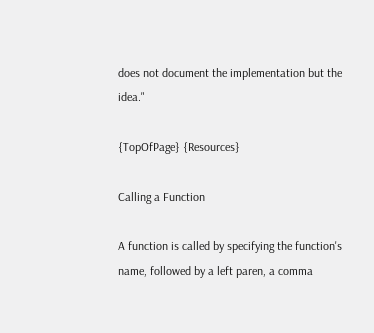does not document the implementation but the idea."

{TopOfPage} {Resources}

Calling a Function

A function is called by specifying the function's name, followed by a left paren, a comma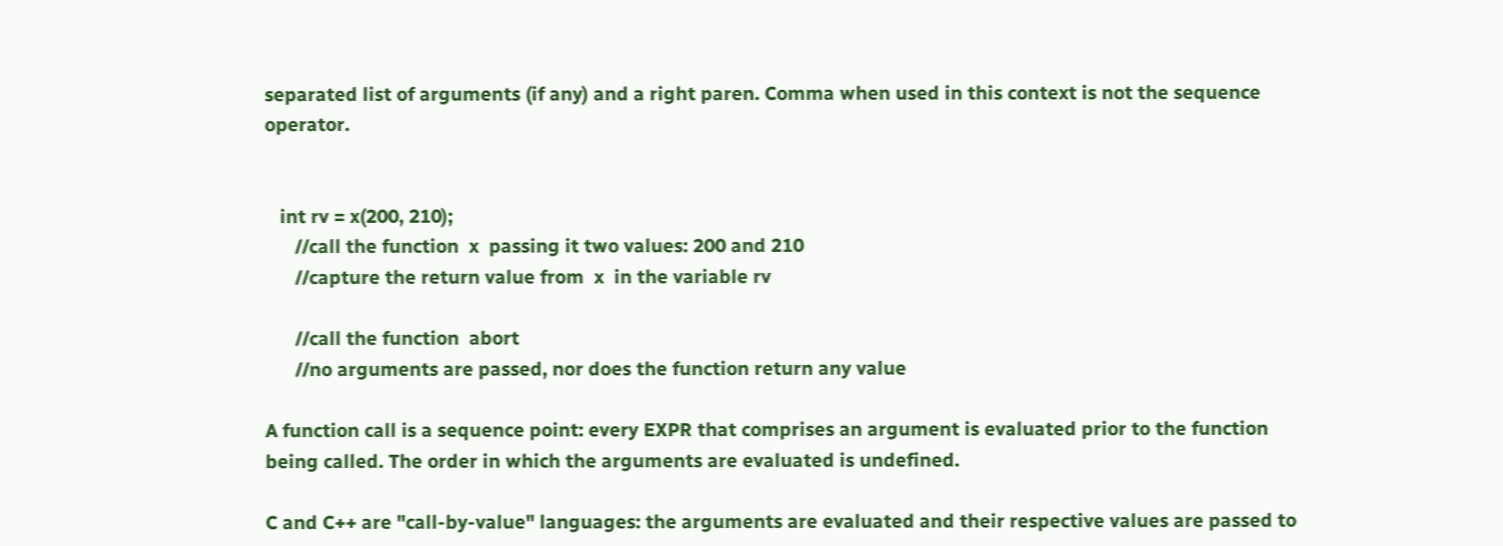separated list of arguments (if any) and a right paren. Comma when used in this context is not the sequence operator.


   int rv = x(200, 210);
      //call the function  x  passing it two values: 200 and 210
      //capture the return value from  x  in the variable rv

      //call the function  abort
      //no arguments are passed, nor does the function return any value

A function call is a sequence point: every EXPR that comprises an argument is evaluated prior to the function being called. The order in which the arguments are evaluated is undefined.

C and C++ are "call-by-value" languages: the arguments are evaluated and their respective values are passed to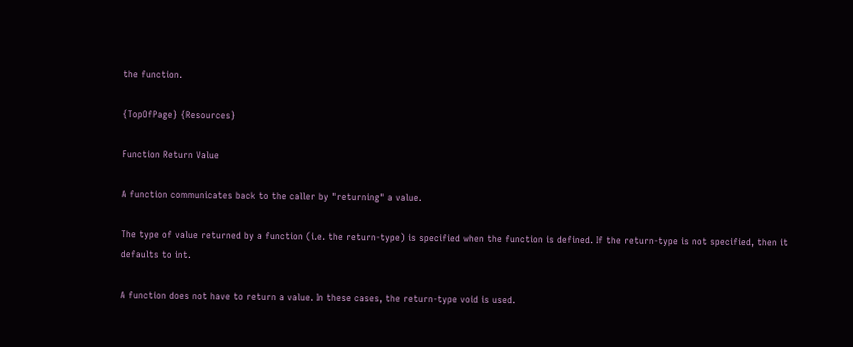the function.

{TopOfPage} {Resources}

Function Return Value

A function communicates back to the caller by "returning" a value.

The type of value returned by a function (i.e. the return-type) is specified when the function is defined. If the return-type is not specified, then it defaults to int.

A function does not have to return a value. In these cases, the return-type void is used.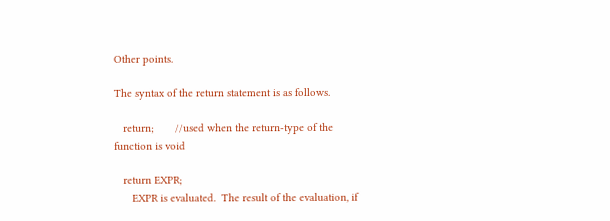Other points.

The syntax of the return statement is as follows.

   return;       //used when the return-type of the function is void

   return EXPR;
      EXPR is evaluated.  The result of the evaluation, if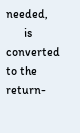needed,
      is converted to the return-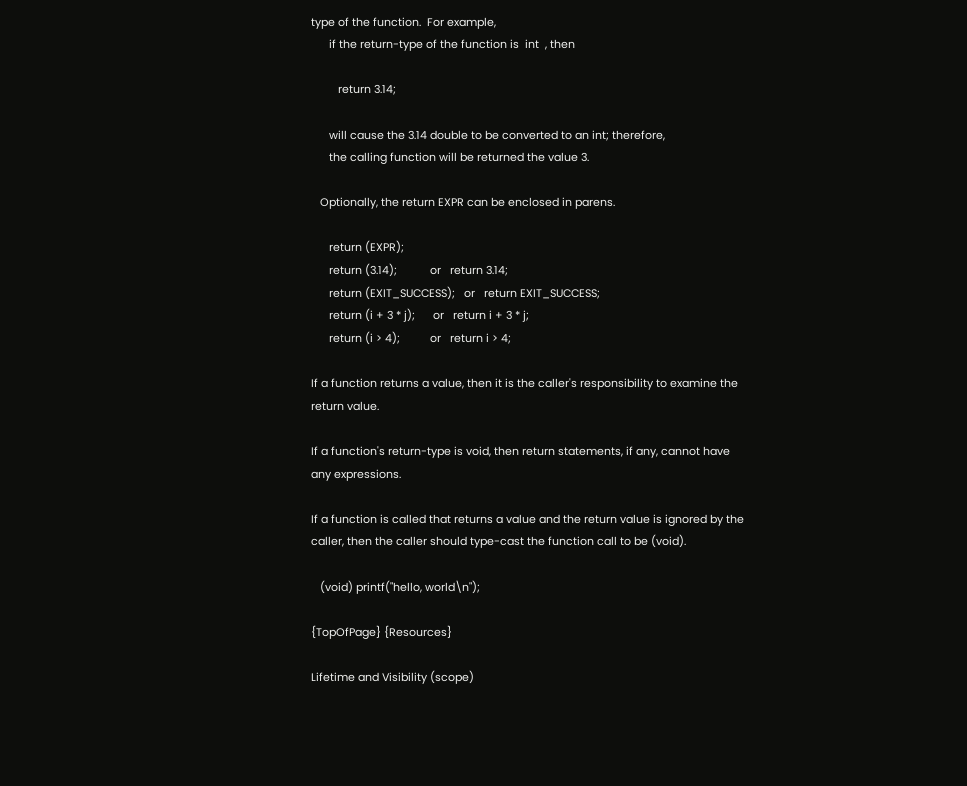type of the function.  For example,
      if the return-type of the function is  int  , then

         return 3.14;

      will cause the 3.14 double to be converted to an int; therefore,
      the calling function will be returned the value 3.

   Optionally, the return EXPR can be enclosed in parens.

      return (EXPR);
      return (3.14);           or   return 3.14;
      return (EXIT_SUCCESS);   or   return EXIT_SUCCESS;
      return (i + 3 * j);      or   return i + 3 * j;
      return (i > 4);          or   return i > 4;

If a function returns a value, then it is the caller's responsibility to examine the return value.

If a function's return-type is void, then return statements, if any, cannot have any expressions.

If a function is called that returns a value and the return value is ignored by the caller, then the caller should type-cast the function call to be (void).

   (void) printf("hello, world\n");

{TopOfPage} {Resources}

Lifetime and Visibility (scope)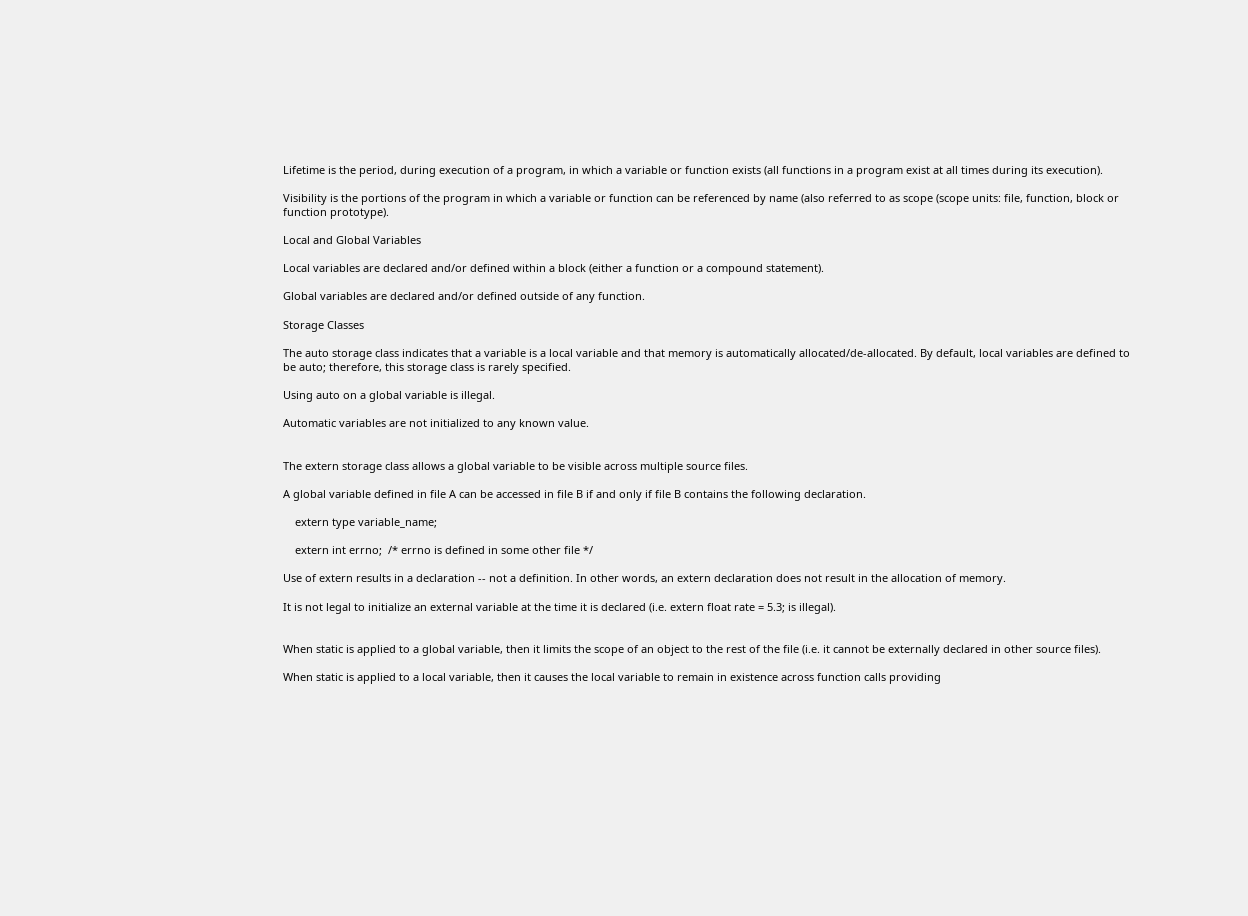Lifetime is the period, during execution of a program, in which a variable or function exists (all functions in a program exist at all times during its execution).

Visibility is the portions of the program in which a variable or function can be referenced by name (also referred to as scope (scope units: file, function, block or function prototype).

Local and Global Variables

Local variables are declared and/or defined within a block (either a function or a compound statement).

Global variables are declared and/or defined outside of any function.

Storage Classes

The auto storage class indicates that a variable is a local variable and that memory is automatically allocated/de-allocated. By default, local variables are defined to be auto; therefore, this storage class is rarely specified.

Using auto on a global variable is illegal.

Automatic variables are not initialized to any known value.


The extern storage class allows a global variable to be visible across multiple source files.

A global variable defined in file A can be accessed in file B if and only if file B contains the following declaration.

    extern type variable_name;

    extern int errno;  /* errno is defined in some other file */

Use of extern results in a declaration -- not a definition. In other words, an extern declaration does not result in the allocation of memory.

It is not legal to initialize an external variable at the time it is declared (i.e. extern float rate = 5.3; is illegal).


When static is applied to a global variable, then it limits the scope of an object to the rest of the file (i.e. it cannot be externally declared in other source files).

When static is applied to a local variable, then it causes the local variable to remain in existence across function calls providing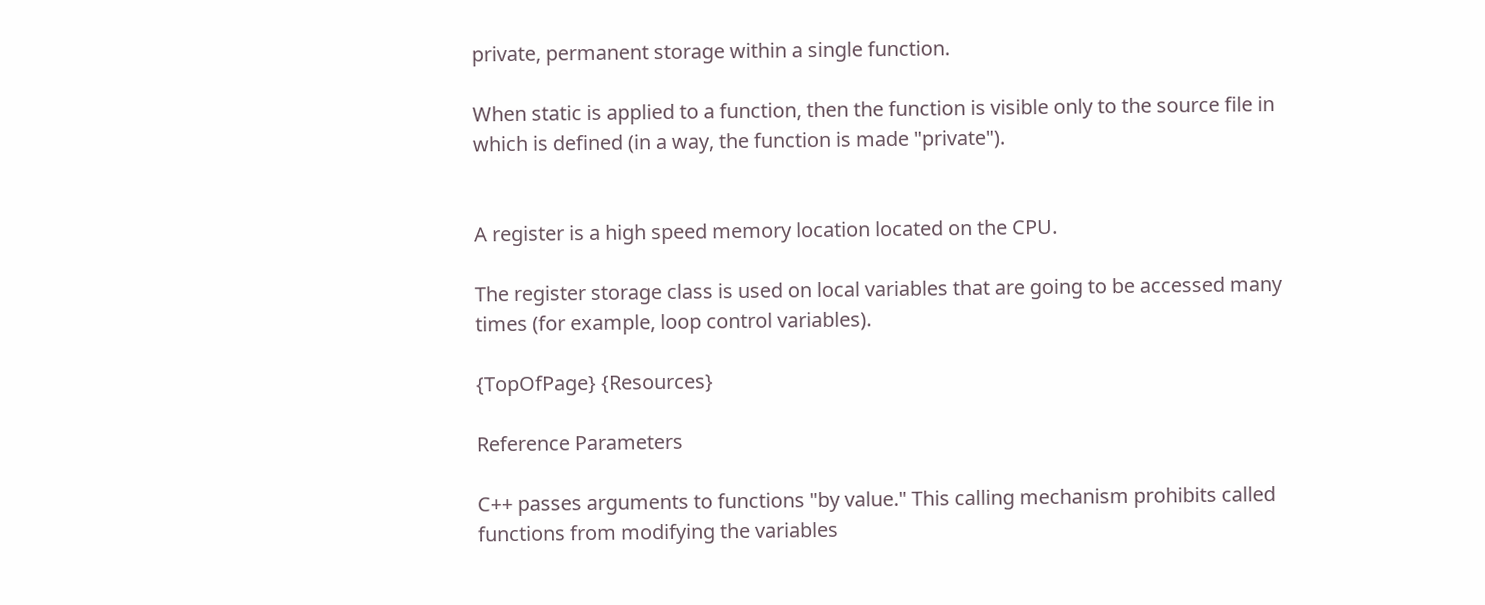private, permanent storage within a single function.

When static is applied to a function, then the function is visible only to the source file in which is defined (in a way, the function is made "private").


A register is a high speed memory location located on the CPU.

The register storage class is used on local variables that are going to be accessed many times (for example, loop control variables).

{TopOfPage} {Resources}

Reference Parameters

C++ passes arguments to functions "by value." This calling mechanism prohibits called functions from modifying the variables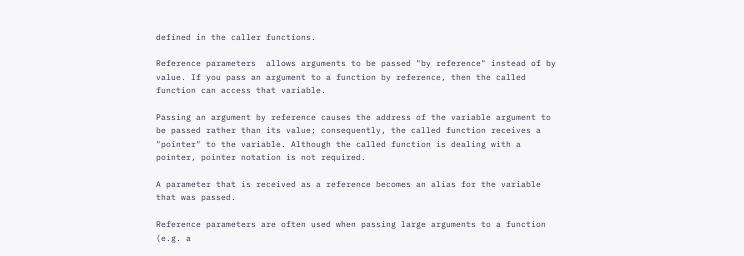defined in the caller functions.

Reference parameters  allows arguments to be passed "by reference" instead of by value. If you pass an argument to a function by reference, then the called function can access that variable.

Passing an argument by reference causes the address of the variable argument to be passed rather than its value; consequently, the called function receives a "pointer" to the variable. Although the called function is dealing with a pointer, pointer notation is not required.

A parameter that is received as a reference becomes an alias for the variable that was passed.

Reference parameters are often used when passing large arguments to a function (e.g. a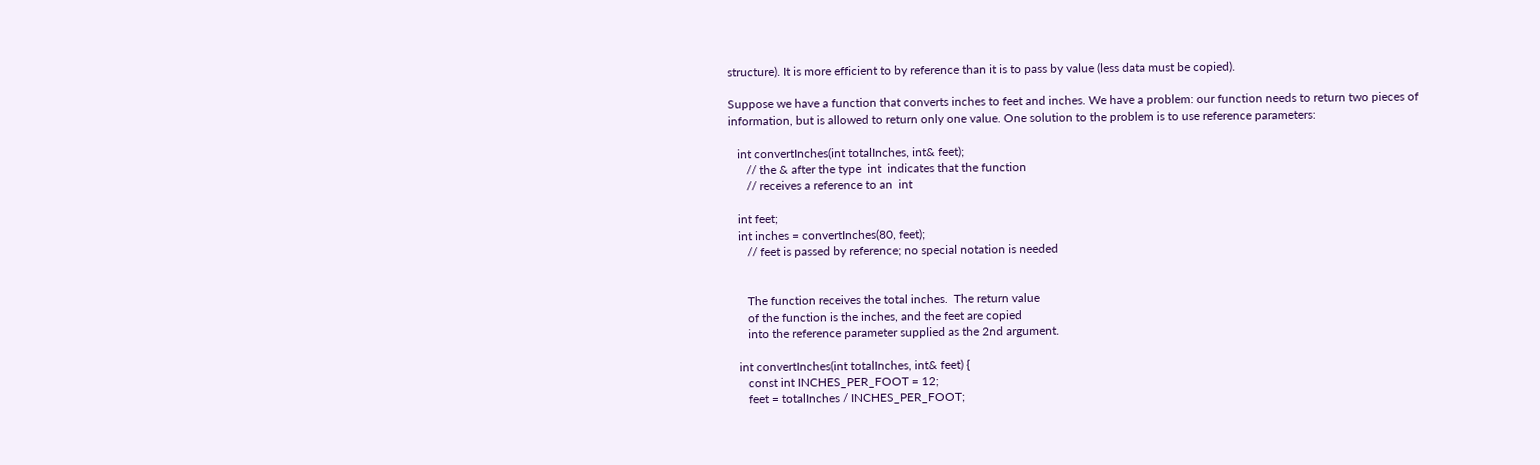structure). It is more efficient to by reference than it is to pass by value (less data must be copied).

Suppose we have a function that converts inches to feet and inches. We have a problem: our function needs to return two pieces of information, but is allowed to return only one value. One solution to the problem is to use reference parameters:

   int convertInches(int totalInches, int& feet);
      // the & after the type  int  indicates that the function
      // receives a reference to an  int

   int feet;
   int inches = convertInches(80, feet);
      // feet is passed by reference; no special notation is needed


      The function receives the total inches.  The return value
      of the function is the inches, and the feet are copied
      into the reference parameter supplied as the 2nd argument.

   int convertInches(int totalInches, int& feet) {
      const int INCHES_PER_FOOT = 12;
      feet = totalInches / INCHES_PER_FOOT;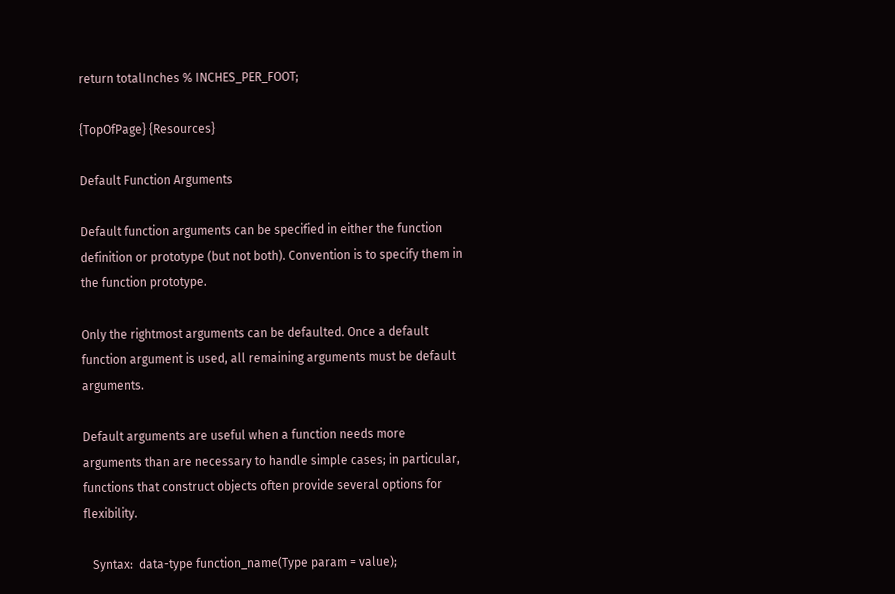return totalInches % INCHES_PER_FOOT;

{TopOfPage} {Resources}

Default Function Arguments

Default function arguments can be specified in either the function definition or prototype (but not both). Convention is to specify them in the function prototype.

Only the rightmost arguments can be defaulted. Once a default function argument is used, all remaining arguments must be default arguments.

Default arguments are useful when a function needs more arguments than are necessary to handle simple cases; in particular, functions that construct objects often provide several options for flexibility.

   Syntax:  data-type function_name(Type param = value);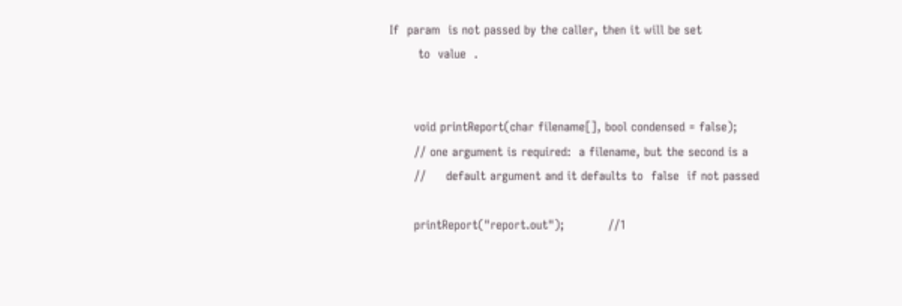If  param  is not passed by the caller, then it will be set
       to  value  .


      void printReport(char filename[], bool condensed = false);
      // one argument is required:  a filename, but the second is a
      //     default argument and it defaults to  false  if not passed

      printReport("report.out");           //1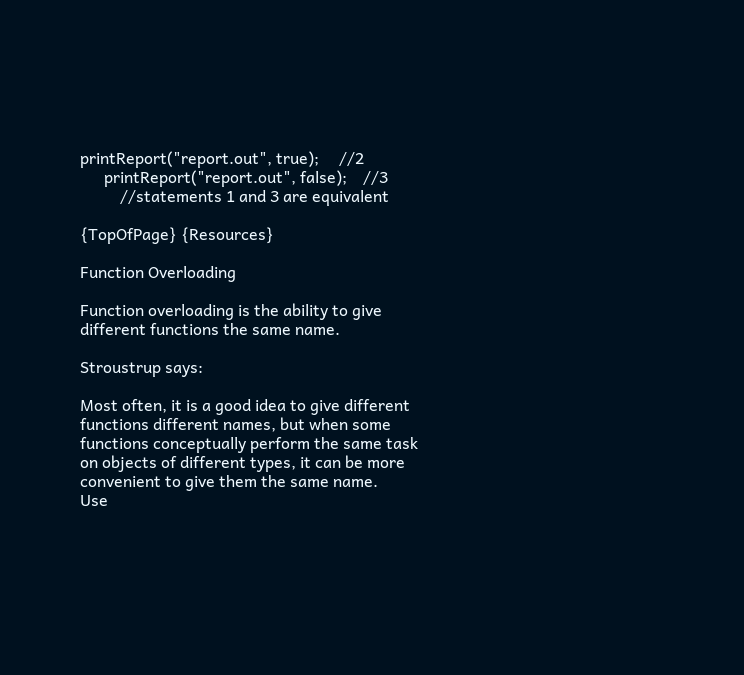printReport("report.out", true);     //2
      printReport("report.out", false);    //3
          //statements 1 and 3 are equivalent

{TopOfPage} {Resources}

Function Overloading

Function overloading is the ability to give different functions the same name.

Stroustrup says:

Most often, it is a good idea to give different functions different names, but when some functions conceptually perform the same task on objects of different types, it can be more convenient to give them the same name.
Use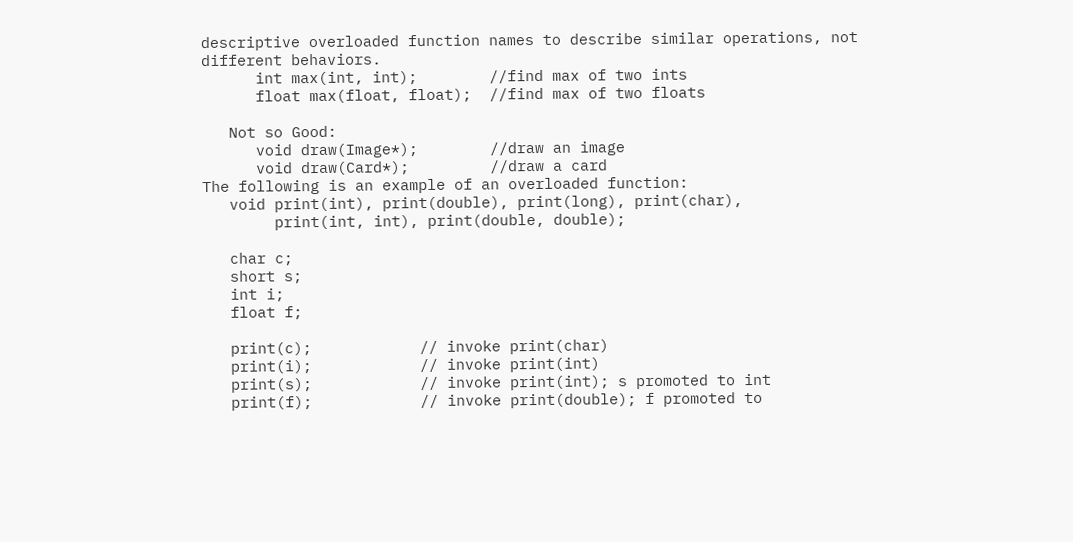descriptive overloaded function names to describe similar operations, not different behaviors.
      int max(int, int);        //find max of two ints
      float max(float, float);  //find max of two floats

   Not so Good:
      void draw(Image*);        //draw an image
      void draw(Card*);         //draw a card
The following is an example of an overloaded function:
   void print(int), print(double), print(long), print(char),
        print(int, int), print(double, double);

   char c;
   short s;
   int i;
   float f;

   print(c);            // invoke print(char)
   print(i);            // invoke print(int)
   print(s);            // invoke print(int); s promoted to int
   print(f);            // invoke print(double); f promoted to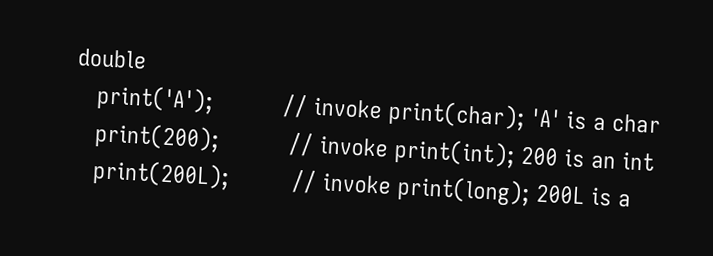double
   print('A');          // invoke print(char); 'A' is a char
   print(200);          // invoke print(int); 200 is an int
   print(200L);         // invoke print(long); 200L is a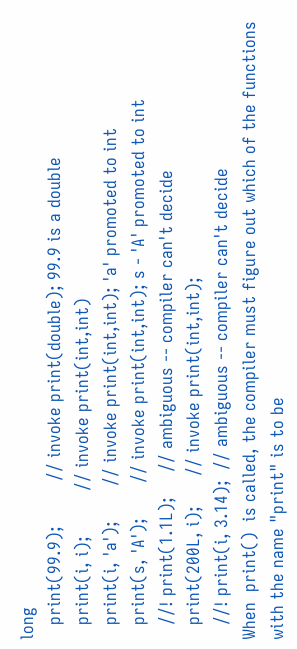long
   print(99.9);         // invoke print(double); 99.9 is a double
   print(i, i);         // invoke print(int,int)
   print(i, 'a');       // invoke print(int,int); 'a' promoted to int
   print(s, 'A');       // invoke print(int,int); s - 'A' promoted to int
   //! print(1.1L);     // ambiguous -- compiler can't decide
   print(200L, i);      // invoke print(int,int);
   //! print(i, 3.14);  // ambiguous -- compiler can't decide
When  print()  is called, the compiler must figure out which of the functions with the name "print" is to be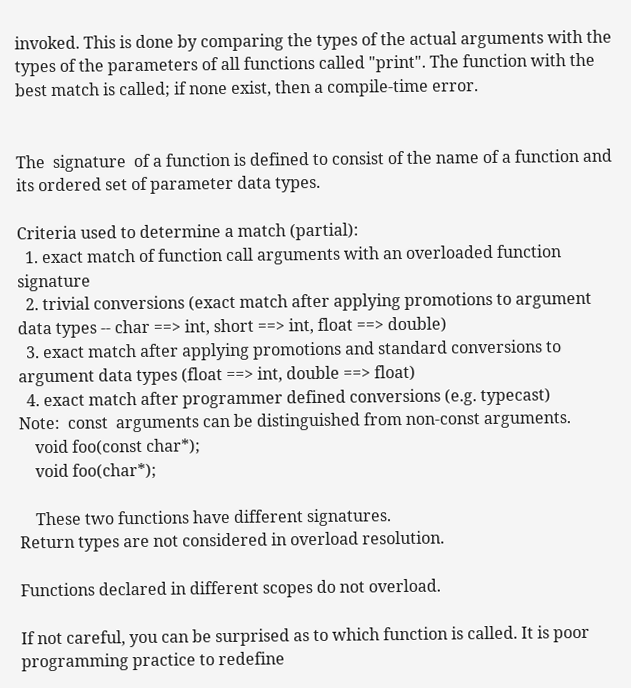invoked. This is done by comparing the types of the actual arguments with the types of the parameters of all functions called "print". The function with the best match is called; if none exist, then a compile-time error.


The  signature  of a function is defined to consist of the name of a function and its ordered set of parameter data types.

Criteria used to determine a match (partial):
  1. exact match of function call arguments with an overloaded function signature
  2. trivial conversions (exact match after applying promotions to argument data types -- char ==> int, short ==> int, float ==> double)
  3. exact match after applying promotions and standard conversions to argument data types (float ==> int, double ==> float)
  4. exact match after programmer defined conversions (e.g. typecast)
Note:  const  arguments can be distinguished from non-const arguments.
    void foo(const char*);
    void foo(char*);

    These two functions have different signatures.
Return types are not considered in overload resolution.

Functions declared in different scopes do not overload.

If not careful, you can be surprised as to which function is called. It is poor programming practice to redefine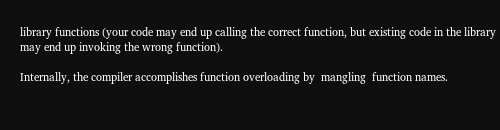library functions (your code may end up calling the correct function, but existing code in the library may end up invoking the wrong function).

Internally, the compiler accomplishes function overloading by  mangling  function names.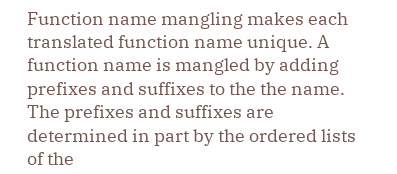Function name mangling makes each translated function name unique. A function name is mangled by adding prefixes and suffixes to the the name. The prefixes and suffixes are determined in part by the ordered lists of the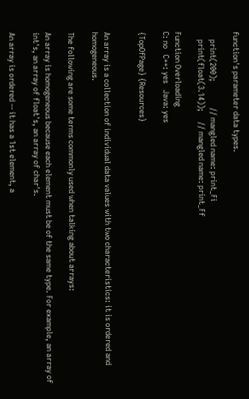function's parameter data types.

    print(200);             // mangled name: print_Fi
    print(float(3.14));     // mangled name: print_Ff

Function Overloading
C: no   C++: yes   Java: yes

{TopOfPage} {Resources}


An array is a collection of individual data values with two characteristics: it is ordered and homogeneous.

The following are some terms commonly used when talking about arrays:

An array is homogeneous because each element must be of the same type. For example, an array of int's, an array of float's, an array of char's.

An array is ordered -- it has a 1st element, a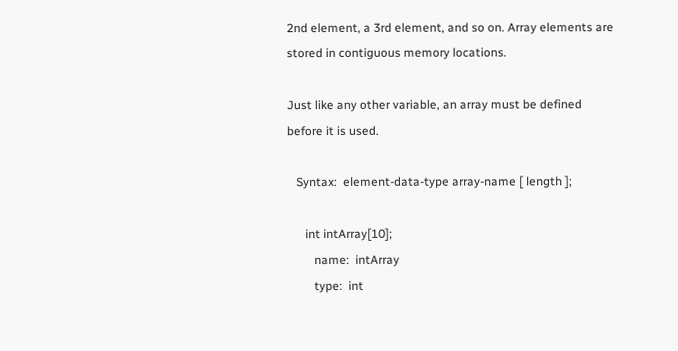2nd element, a 3rd element, and so on. Array elements are stored in contiguous memory locations.

Just like any other variable, an array must be defined before it is used.

   Syntax:  element-data-type array-name [ length ];

      int intArray[10];
         name:  intArray
         type:  int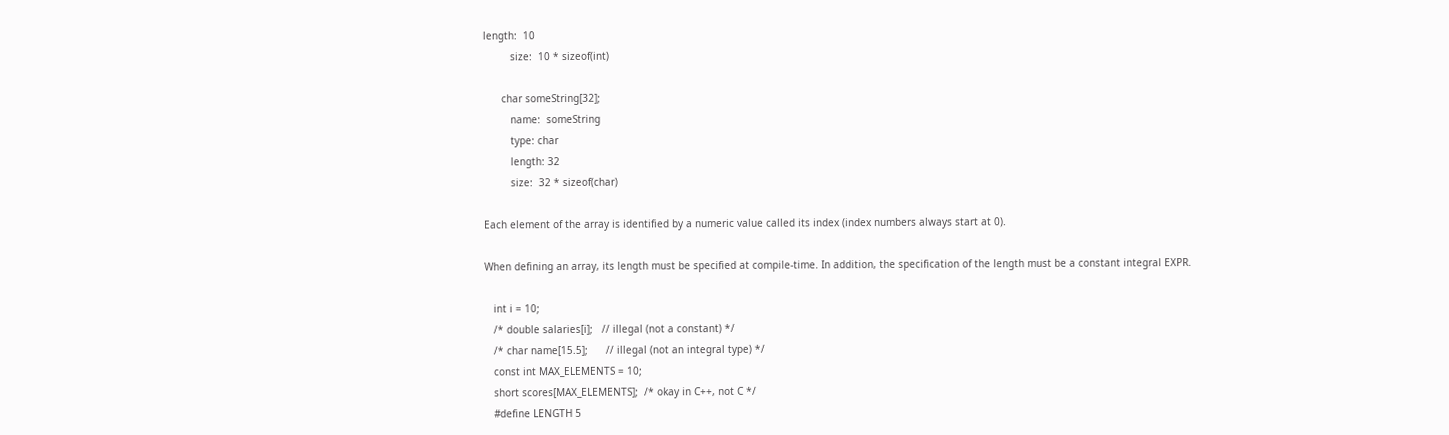length:  10
         size:  10 * sizeof(int)

      char someString[32];
         name:  someString
         type: char
         length: 32
         size:  32 * sizeof(char)

Each element of the array is identified by a numeric value called its index (index numbers always start at 0).

When defining an array, its length must be specified at compile-time. In addition, the specification of the length must be a constant integral EXPR.

   int i = 10;
   /* double salaries[i];   // illegal (not a constant) */
   /* char name[15.5];      // illegal (not an integral type) */
   const int MAX_ELEMENTS = 10;
   short scores[MAX_ELEMENTS];  /* okay in C++, not C */
   #define LENGTH 5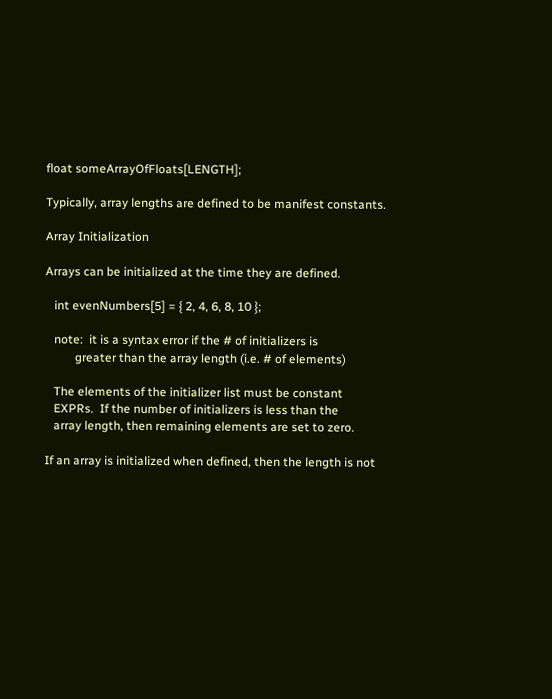float someArrayOfFloats[LENGTH];

Typically, array lengths are defined to be manifest constants.

Array Initialization

Arrays can be initialized at the time they are defined.

   int evenNumbers[5] = { 2, 4, 6, 8, 10 };

   note:  it is a syntax error if the # of initializers is
          greater than the array length (i.e. # of elements)

   The elements of the initializer list must be constant
   EXPRs.  If the number of initializers is less than the
   array length, then remaining elements are set to zero.

If an array is initialized when defined, then the length is not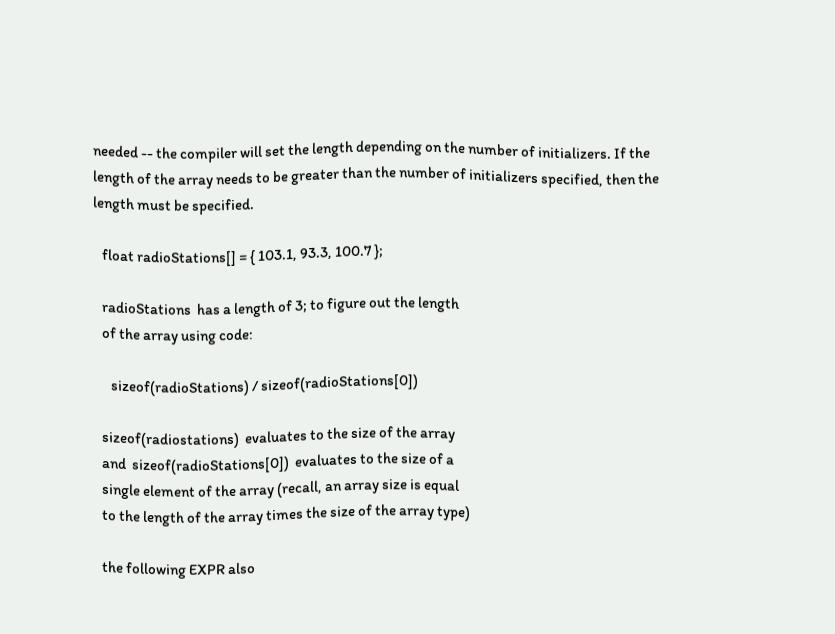needed -- the compiler will set the length depending on the number of initializers. If the length of the array needs to be greater than the number of initializers specified, then the length must be specified.

   float radioStations[] = { 103.1, 93.3, 100.7 };

   radioStations  has a length of 3; to figure out the length
   of the array using code:

      sizeof(radioStations) / sizeof(radioStations[0])

   sizeof(radiostations)  evaluates to the size of the array
   and  sizeof(radioStations[0])  evaluates to the size of a
   single element of the array (recall, an array size is equal
   to the length of the array times the size of the array type)

   the following EXPR also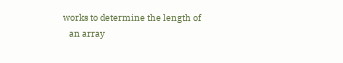works to determine the length of
   an array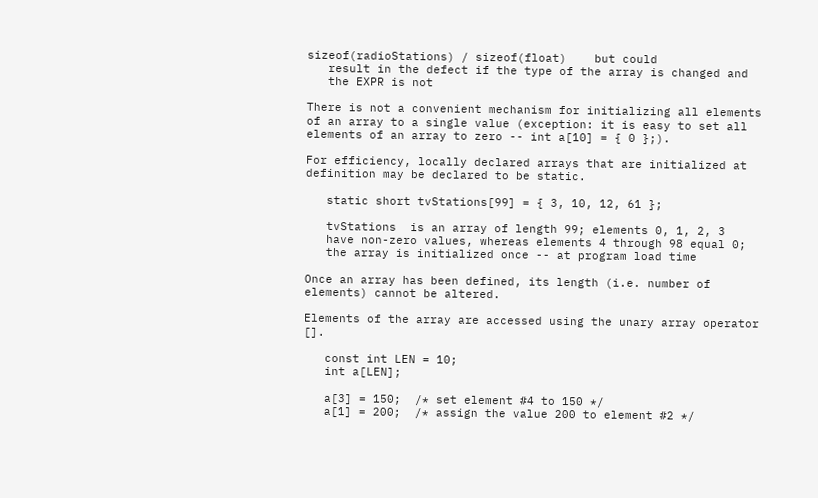sizeof(radioStations) / sizeof(float)    but could
   result in the defect if the type of the array is changed and
   the EXPR is not

There is not a convenient mechanism for initializing all elements of an array to a single value (exception: it is easy to set all elements of an array to zero -- int a[10] = { 0 };).

For efficiency, locally declared arrays that are initialized at definition may be declared to be static.

   static short tvStations[99] = { 3, 10, 12, 61 };

   tvStations  is an array of length 99; elements 0, 1, 2, 3
   have non-zero values, whereas elements 4 through 98 equal 0;
   the array is initialized once -- at program load time

Once an array has been defined, its length (i.e. number of elements) cannot be altered.

Elements of the array are accessed using the unary array operator [].

   const int LEN = 10;
   int a[LEN];

   a[3] = 150;  /* set element #4 to 150 */
   a[1] = 200;  /* assign the value 200 to element #2 */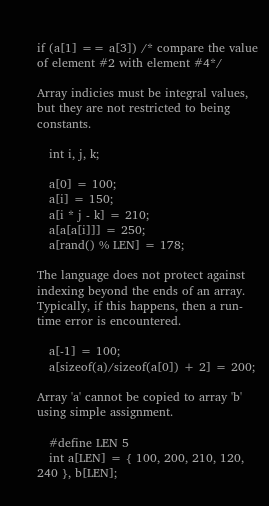if (a[1] == a[3]) /* compare the value of element #2 with element #4*/

Array indicies must be integral values, but they are not restricted to being constants.

   int i, j, k;

   a[0] = 100;
   a[i] = 150;
   a[i * j - k] = 210;
   a[a[a[i]]] = 250;
   a[rand() % LEN] = 178;

The language does not protect against indexing beyond the ends of an array. Typically, if this happens, then a run-time error is encountered.

   a[-1] = 100;
   a[sizeof(a)/sizeof(a[0]) + 2] = 200;

Array 'a' cannot be copied to array 'b' using simple assignment.

   #define LEN 5
   int a[LEN] = { 100, 200, 210, 120, 240 }, b[LEN];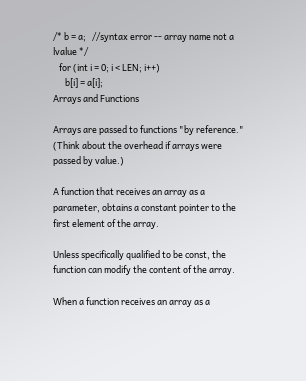/* b = a;   //syntax error -- array name not a lvalue */
   for (int i = 0; i < LEN; i++)
      b[i] = a[i];
Arrays and Functions

Arrays are passed to functions "by reference." (Think about the overhead if arrays were passed by value.)

A function that receives an array as a parameter, obtains a constant pointer to the first element of the array.

Unless specifically qualified to be const, the function can modify the content of the array.

When a function receives an array as a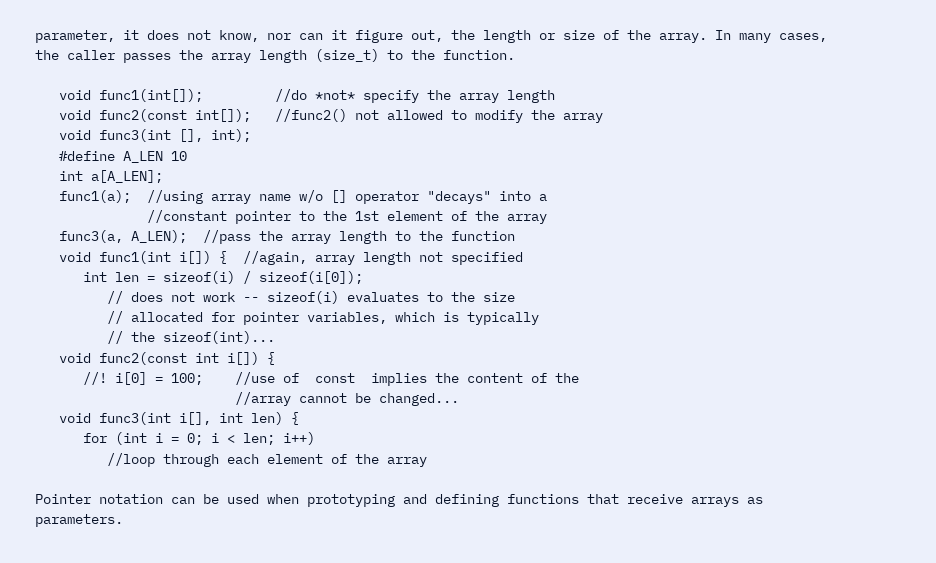parameter, it does not know, nor can it figure out, the length or size of the array. In many cases, the caller passes the array length (size_t) to the function.

   void func1(int[]);         //do *not* specify the array length
   void func2(const int[]);   //func2() not allowed to modify the array
   void func3(int [], int);
   #define A_LEN 10
   int a[A_LEN];
   func1(a);  //using array name w/o [] operator "decays" into a
              //constant pointer to the 1st element of the array
   func3(a, A_LEN);  //pass the array length to the function
   void func1(int i[]) {  //again, array length not specified
      int len = sizeof(i) / sizeof(i[0]);
         // does not work -- sizeof(i) evaluates to the size
         // allocated for pointer variables, which is typically
         // the sizeof(int)...
   void func2(const int i[]) {
      //! i[0] = 100;    //use of  const  implies the content of the
                         //array cannot be changed...
   void func3(int i[], int len) {
      for (int i = 0; i < len; i++)
         //loop through each element of the array

Pointer notation can be used when prototyping and defining functions that receive arrays as parameters.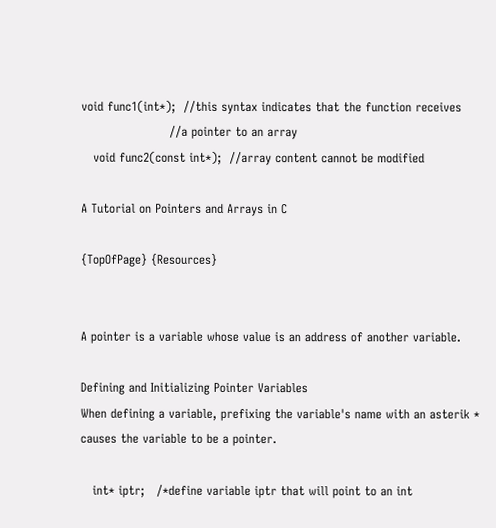void func1(int*);  //this syntax indicates that the function receives
                      //a pointer to an array
   void func2(const int*);  //array content cannot be modified

A Tutorial on Pointers and Arrays in C

{TopOfPage} {Resources}


A pointer is a variable whose value is an address of another variable.

Defining and Initializing Pointer Variables
When defining a variable, prefixing the variable's name with an asterik * causes the variable to be a pointer.

   int* iptr;   /*define variable iptr that will point to an int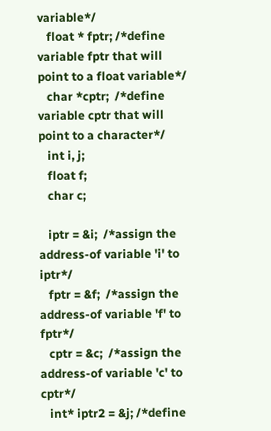variable*/
   float * fptr; /*define variable fptr that will point to a float variable*/
   char *cptr;  /*define variable cptr that will point to a character*/
   int i, j;
   float f;
   char c;

   iptr = &i;  /*assign the address-of variable 'i' to iptr*/
   fptr = &f;  /*assign the address-of variable 'f' to fptr*/
   cptr = &c;  /*assign the address-of variable 'c' to cptr*/
   int* iptr2 = &j; /*define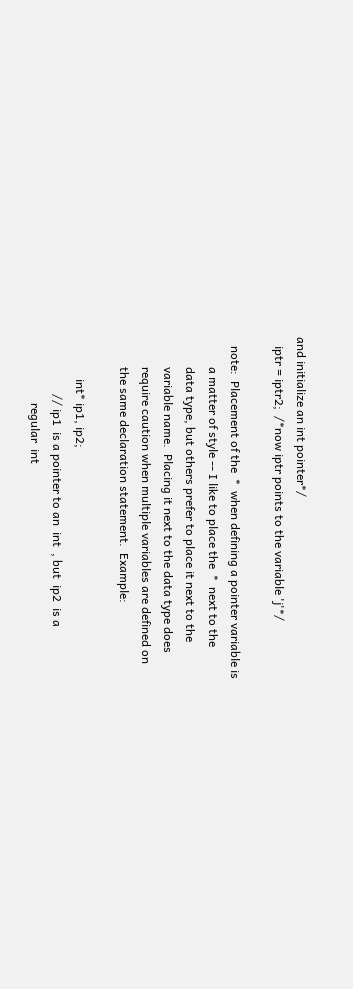and initialize an int pointer*/
   iptr = iptr2;  /*now iptr points to the variable 'j'*/

   note:  Placement of the  *  when defining a pointer variable is
          a matter of style -- I like to place the  *  next to the
          data type, but others prefer to place it next to the
          variable name.  Placing it next to the data type does
          require caution when multiple variables are defined on
          the same declaration statement.  Example:

              int* ip1, ip2;
                   // ip1  is a pointer to an  int  , but  ip2  is a
                      regular  int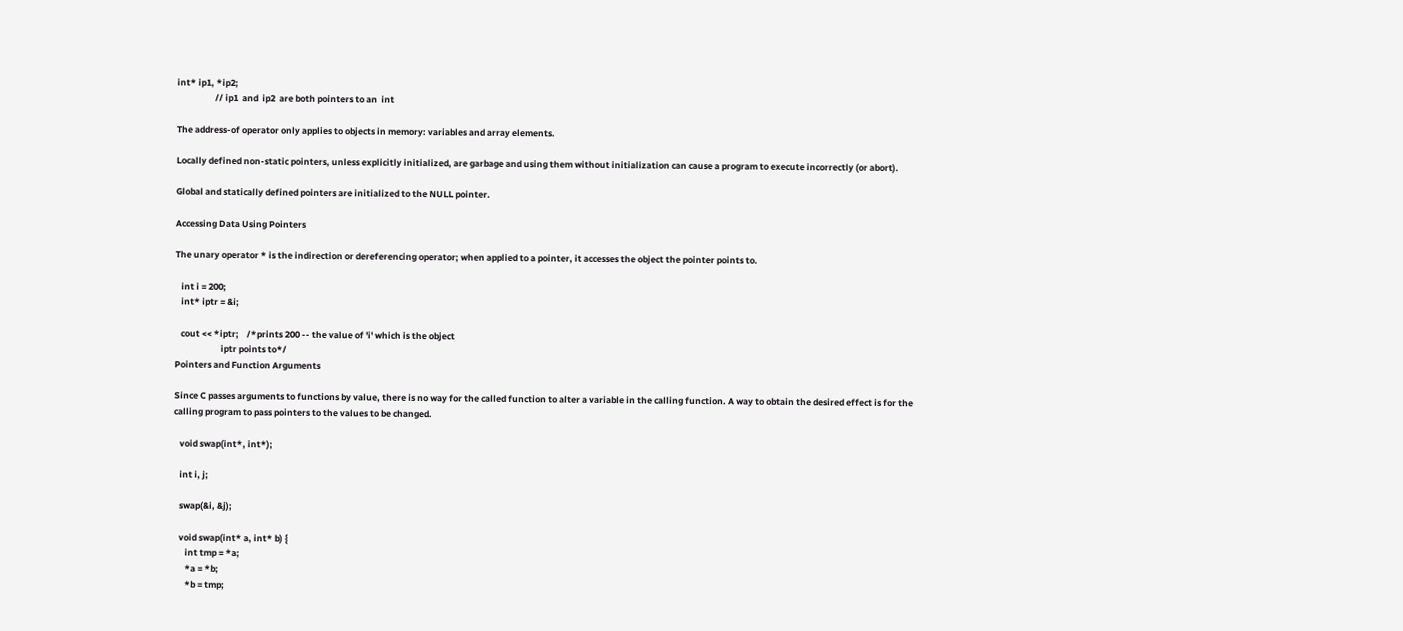int* ip1, *ip2;
                   // ip1  and  ip2  are both pointers to an  int

The address-of operator only applies to objects in memory: variables and array elements.

Locally defined non-static pointers, unless explicitly initialized, are garbage and using them without initialization can cause a program to execute incorrectly (or abort).

Global and statically defined pointers are initialized to the NULL pointer.

Accessing Data Using Pointers

The unary operator * is the indirection or dereferencing operator; when applied to a pointer, it accesses the object the pointer points to.

   int i = 200;
   int* iptr = &i;

   cout << *iptr;    /*prints 200 -- the value of 'i' which is the object
                       iptr points to*/
Pointers and Function Arguments

Since C passes arguments to functions by value, there is no way for the called function to alter a variable in the calling function. A way to obtain the desired effect is for the calling program to pass pointers to the values to be changed.

   void swap(int*, int*);

   int i, j;

   swap(&i, &j);

   void swap(int* a, int* b) {
      int tmp = *a;
      *a = *b;
      *b = tmp;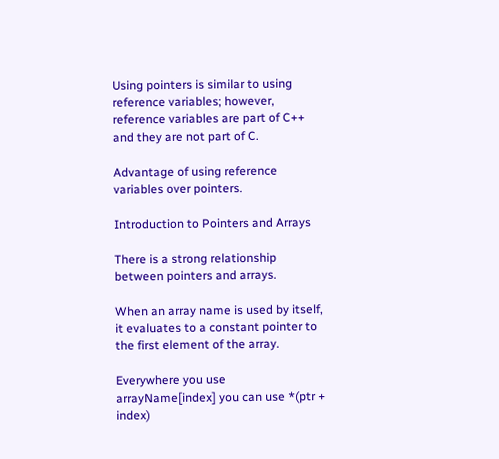Using pointers is similar to using reference variables; however, reference variables are part of C++ and they are not part of C.

Advantage of using reference variables over pointers.

Introduction to Pointers and Arrays

There is a strong relationship between pointers and arrays.

When an array name is used by itself, it evaluates to a constant pointer to the first element of the array.

Everywhere you use arrayName[index] you can use *(ptr + index)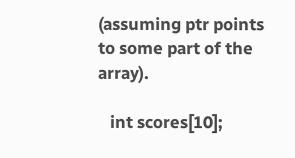(assuming ptr points to some part of the array).

   int scores[10];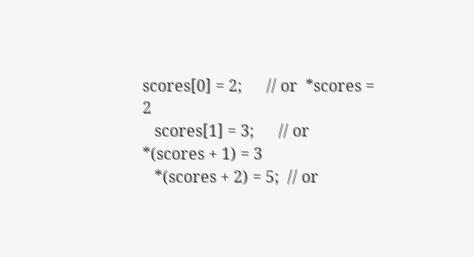scores[0] = 2;      // or  *scores = 2
   scores[1] = 3;      // or  *(scores + 1) = 3
   *(scores + 2) = 5;  // or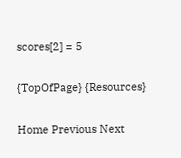scores[2] = 5

{TopOfPage} {Resources}

Home Previous Next